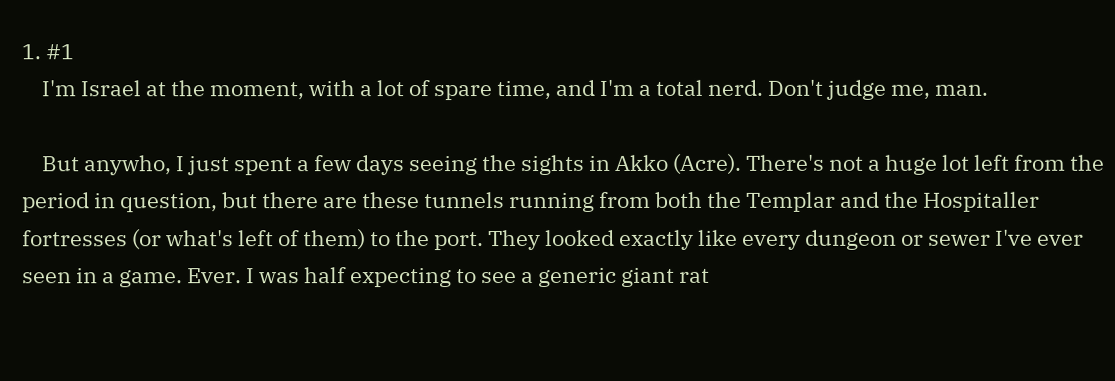1. #1
    I'm Israel at the moment, with a lot of spare time, and I'm a total nerd. Don't judge me, man.

    But anywho, I just spent a few days seeing the sights in Akko (Acre). There's not a huge lot left from the period in question, but there are these tunnels running from both the Templar and the Hospitaller fortresses (or what's left of them) to the port. They looked exactly like every dungeon or sewer I've ever seen in a game. Ever. I was half expecting to see a generic giant rat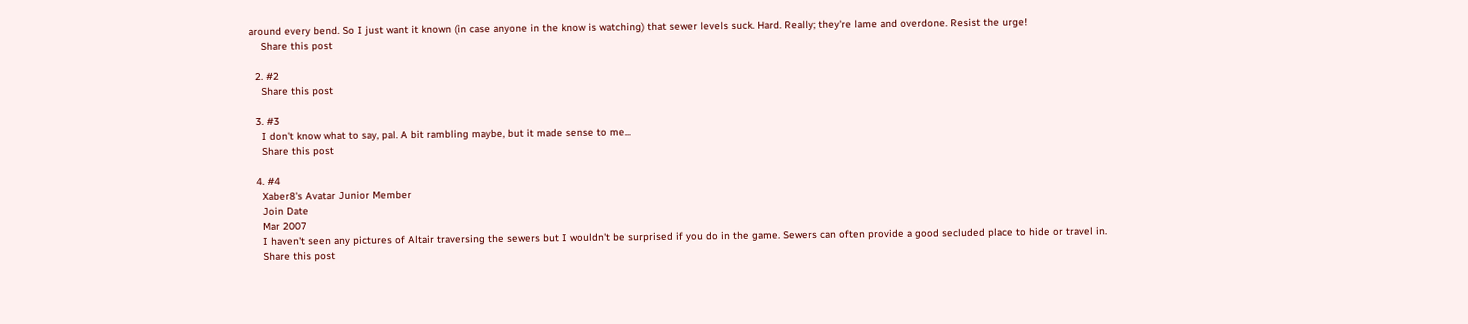around every bend. So I just want it known (in case anyone in the know is watching) that sewer levels suck. Hard. Really; they're lame and overdone. Resist the urge!
    Share this post

  2. #2
    Share this post

  3. #3
    I don't know what to say, pal. A bit rambling maybe, but it made sense to me...
    Share this post

  4. #4
    Xaber8's Avatar Junior Member
    Join Date
    Mar 2007
    I haven't seen any pictures of Altair traversing the sewers but I wouldn't be surprised if you do in the game. Sewers can often provide a good secluded place to hide or travel in.
    Share this post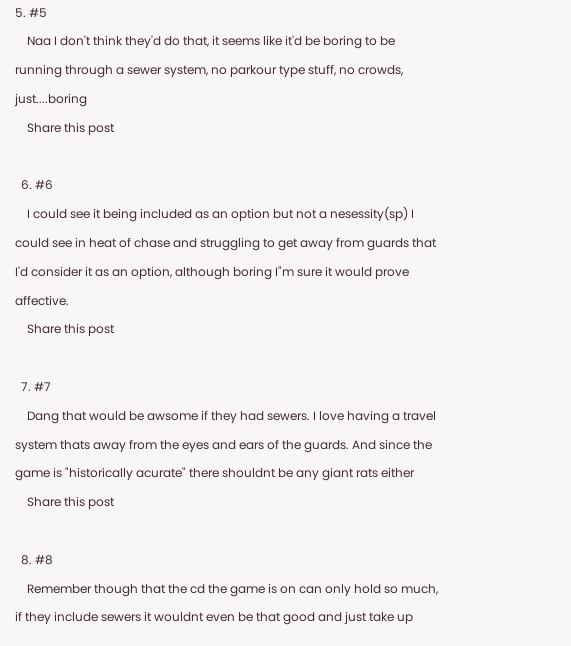5. #5
    Naa I don't think they'd do that, it seems like it'd be boring to be running through a sewer system, no parkour type stuff, no crowds, just....boring
    Share this post

  6. #6
    I could see it being included as an option but not a nesessity(sp) I could see in heat of chase and struggling to get away from guards that I'd consider it as an option, although boring I"m sure it would prove affective.
    Share this post

  7. #7
    Dang that would be awsome if they had sewers. I love having a travel system thats away from the eyes and ears of the guards. And since the game is "historically acurate" there shouldnt be any giant rats either
    Share this post

  8. #8
    Remember though that the cd the game is on can only hold so much, if they include sewers it wouldnt even be that good and just take up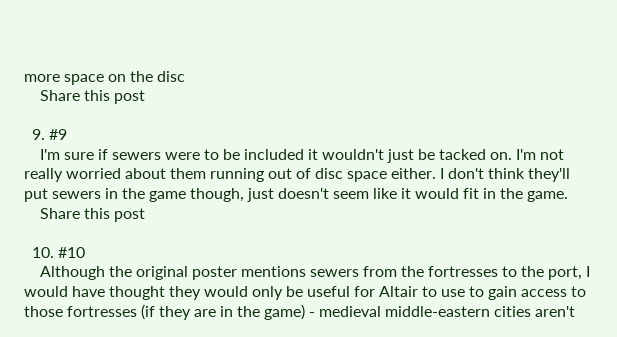more space on the disc
    Share this post

  9. #9
    I'm sure if sewers were to be included it wouldn't just be tacked on. I'm not really worried about them running out of disc space either. I don't think they'll put sewers in the game though, just doesn't seem like it would fit in the game.
    Share this post

  10. #10
    Although the original poster mentions sewers from the fortresses to the port, I would have thought they would only be useful for Altair to use to gain access to those fortresses (if they are in the game) - medieval middle-eastern cities aren't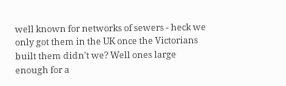well known for networks of sewers - heck we only got them in the UK once the Victorians built them didn't we? Well ones large enough for a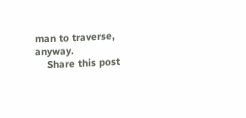man to traverse, anyway.
    Share this post